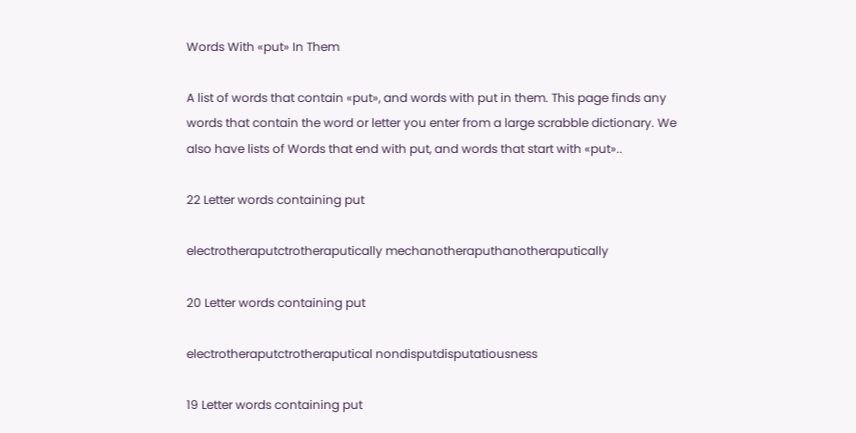Words With «put» In Them

A list of words that contain «put», and words with put in them. This page finds any words that contain the word or letter you enter from a large scrabble dictionary. We also have lists of Words that end with put, and words that start with «put»..

22 Letter words containing put

electrotheraputctrotheraputically mechanotheraputhanotheraputically

20 Letter words containing put

electrotheraputctrotheraputical nondisputdisputatiousness

19 Letter words containing put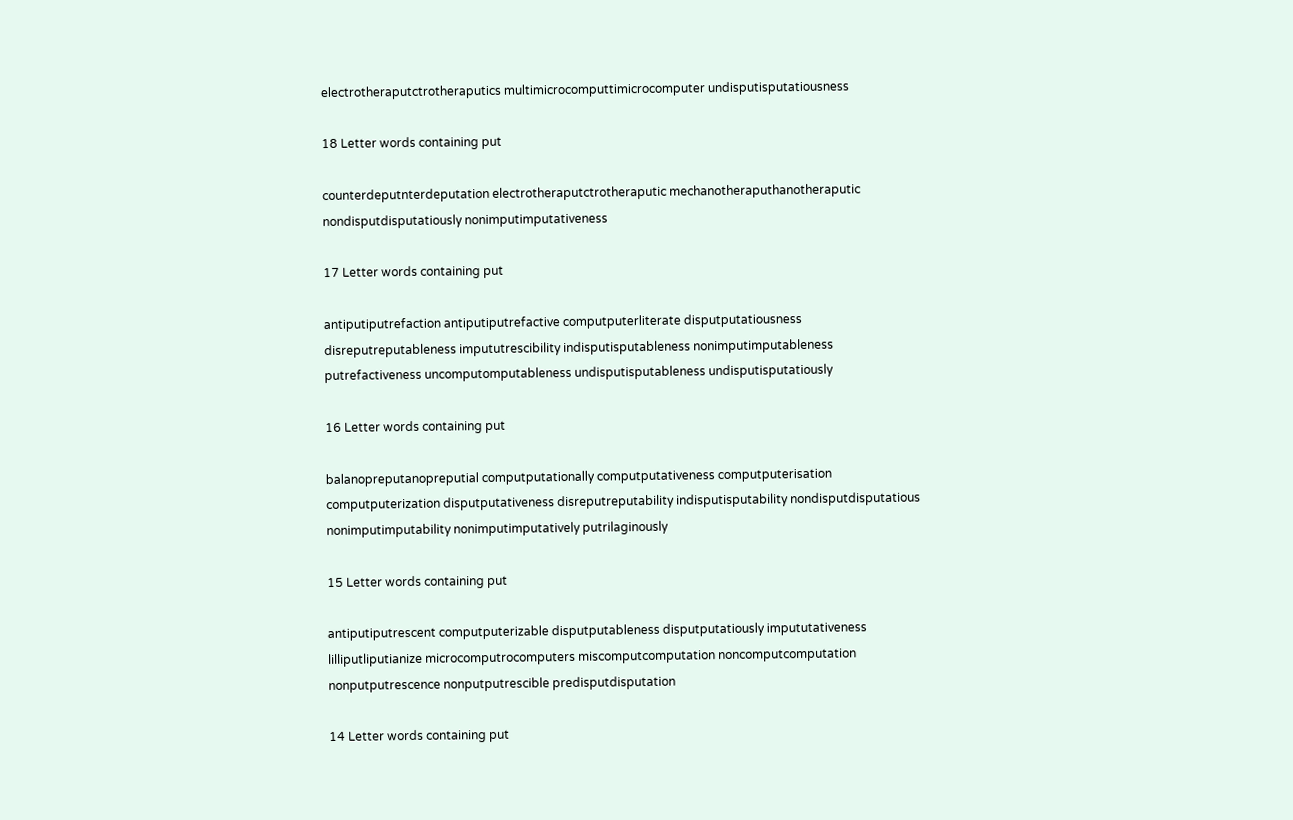electrotheraputctrotheraputics multimicrocomputtimicrocomputer undisputisputatiousness

18 Letter words containing put

counterdeputnterdeputation electrotheraputctrotheraputic mechanotheraputhanotheraputic nondisputdisputatiously nonimputimputativeness

17 Letter words containing put

antiputiputrefaction antiputiputrefactive computputerliterate disputputatiousness disreputreputableness impututrescibility indisputisputableness nonimputimputableness putrefactiveness uncomputomputableness undisputisputableness undisputisputatiously

16 Letter words containing put

balanopreputanopreputial computputationally computputativeness computputerisation computputerization disputputativeness disreputreputability indisputisputability nondisputdisputatious nonimputimputability nonimputimputatively putrilaginously

15 Letter words containing put

antiputiputrescent computputerizable disputputableness disputputatiously impututativeness lilliputliputianize microcomputrocomputers miscomputcomputation noncomputcomputation nonputputrescence nonputputrescible predisputdisputation

14 Letter words containing put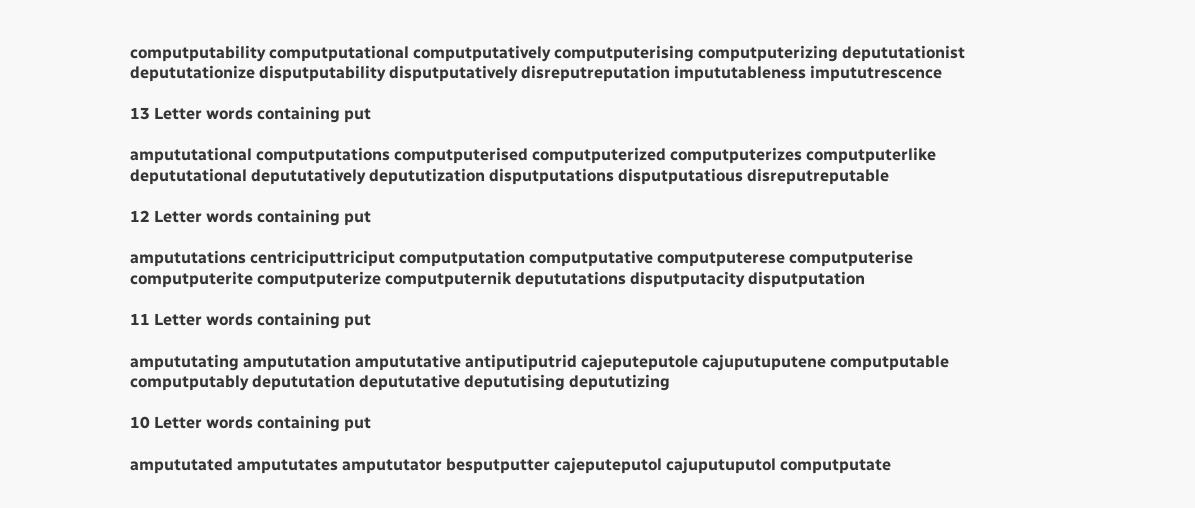computputability computputational computputatively computputerising computputerizing depututationist depututationize disputputability disputputatively disreputreputation impututableness impututrescence

13 Letter words containing put

ampututational computputations computputerised computputerized computputerizes computputerlike depututational depututatively depututization disputputations disputputatious disreputreputable

12 Letter words containing put

ampututations centriciputtriciput computputation computputative computputerese computputerise computputerite computputerize computputernik depututations disputputacity disputputation

11 Letter words containing put

ampututating ampututation ampututative antiputiputrid cajeputeputole cajuputuputene computputable computputably depututation depututative depututising depututizing

10 Letter words containing put

ampututated ampututates ampututator besputputter cajeputeputol cajuputuputol computputate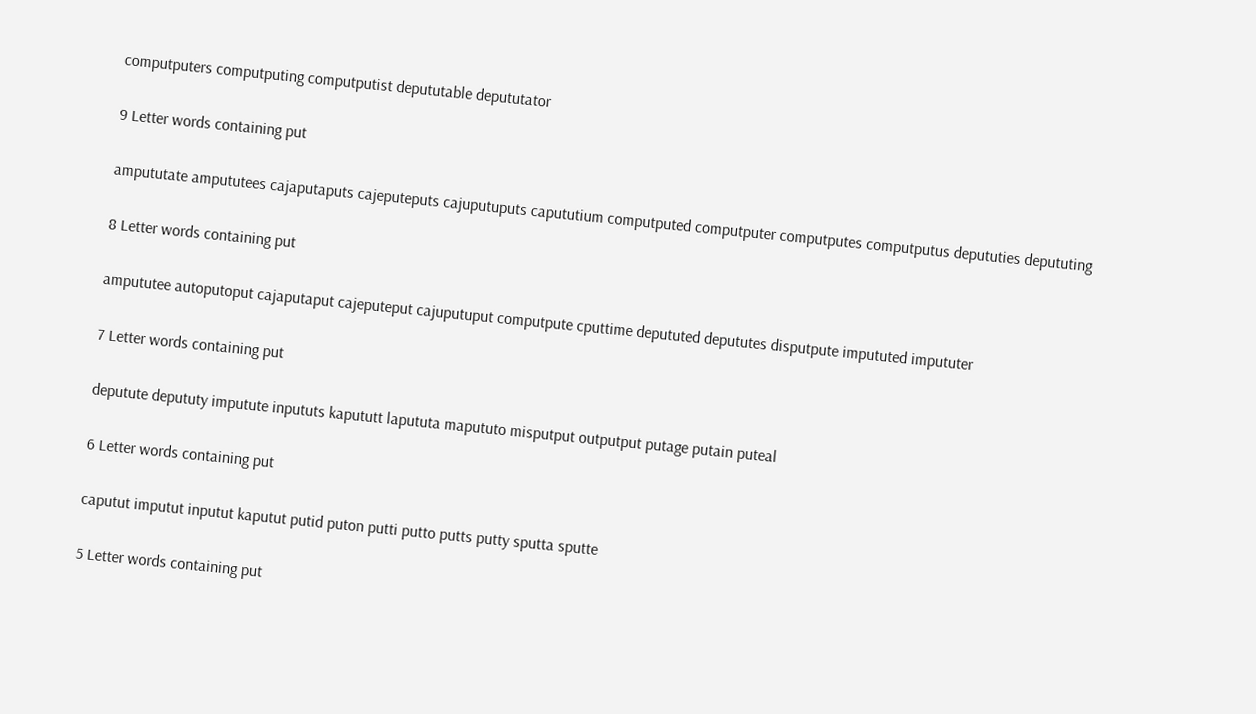computputers computputing computputist depututable depututator

9 Letter words containing put

ampututate ampututees cajaputaputs cajeputeputs cajuputuputs capututium computputed computputer computputes computputus depututies depututing

8 Letter words containing put

ampututee autoputoput cajaputaput cajeputeput cajuputuput computpute cputtime depututed depututes disputpute impututed impututer

7 Letter words containing put

deputute depututy imputute inpututs kapututt lapututa mapututo misputput outputput putage putain puteal

6 Letter words containing put

caputut imputut inputut kaputut putid puton putti putto putts putty sputta sputte

5 Letter words containing put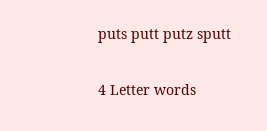puts putt putz sputt

4 Letter words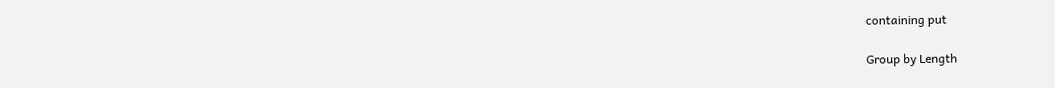containing put

Group by Length